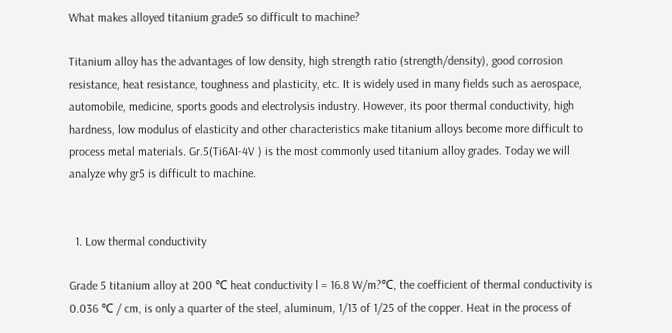What makes alloyed titanium grade5 so difficult to machine?

Titanium alloy has the advantages of low density, high strength ratio (strength/density), good corrosion resistance, heat resistance, toughness and plasticity, etc. It is widely used in many fields such as aerospace, automobile, medicine, sports goods and electrolysis industry. However, its poor thermal conductivity, high hardness, low modulus of elasticity and other characteristics make titanium alloys become more difficult to process metal materials. Gr.5(Ti6AI-4V ) is the most commonly used titanium alloy grades. Today we will analyze why gr5 is difficult to machine.


  1. Low thermal conductivity

Grade 5 titanium alloy at 200 ℃ heat conductivity l = 16.8 W/m?℃, the coefficient of thermal conductivity is 0.036 ℃ / cm, is only a quarter of the steel, aluminum, 1/13 of 1/25 of the copper. Heat in the process of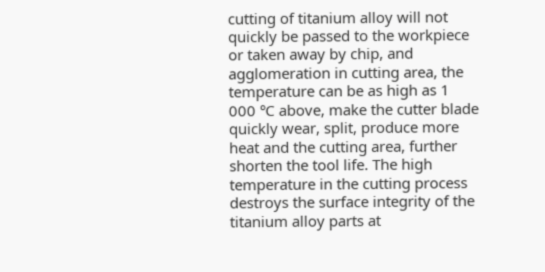cutting of titanium alloy will not quickly be passed to the workpiece or taken away by chip, and agglomeration in cutting area, the temperature can be as high as 1 000 ℃ above, make the cutter blade quickly wear, split, produce more heat and the cutting area, further shorten the tool life. The high temperature in the cutting process destroys the surface integrity of the titanium alloy parts at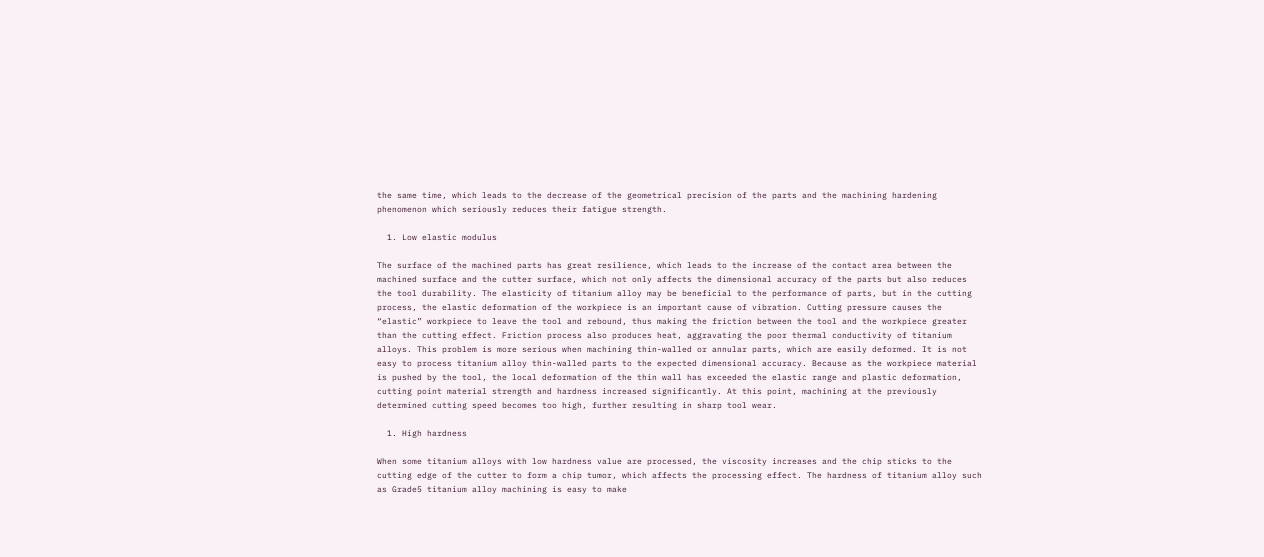the same time, which leads to the decrease of the geometrical precision of the parts and the machining hardening phenomenon which seriously reduces their fatigue strength.

  1. Low elastic modulus

The surface of the machined parts has great resilience, which leads to the increase of the contact area between the machined surface and the cutter surface, which not only affects the dimensional accuracy of the parts but also reduces the tool durability. The elasticity of titanium alloy may be beneficial to the performance of parts, but in the cutting process, the elastic deformation of the workpiece is an important cause of vibration. Cutting pressure causes the “elastic” workpiece to leave the tool and rebound, thus making the friction between the tool and the workpiece greater than the cutting effect. Friction process also produces heat, aggravating the poor thermal conductivity of titanium alloys. This problem is more serious when machining thin-walled or annular parts, which are easily deformed. It is not easy to process titanium alloy thin-walled parts to the expected dimensional accuracy. Because as the workpiece material is pushed by the tool, the local deformation of the thin wall has exceeded the elastic range and plastic deformation, cutting point material strength and hardness increased significantly. At this point, machining at the previously determined cutting speed becomes too high, further resulting in sharp tool wear.

  1. High hardness

When some titanium alloys with low hardness value are processed, the viscosity increases and the chip sticks to the cutting edge of the cutter to form a chip tumor, which affects the processing effect. The hardness of titanium alloy such as Grade5 titanium alloy machining is easy to make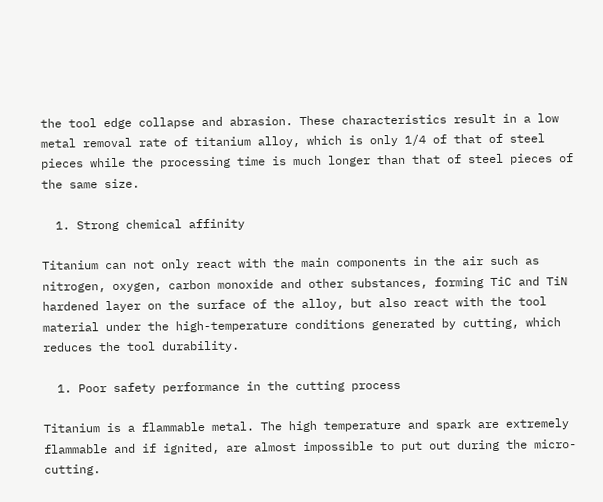the tool edge collapse and abrasion. These characteristics result in a low metal removal rate of titanium alloy, which is only 1/4 of that of steel pieces while the processing time is much longer than that of steel pieces of the same size.

  1. Strong chemical affinity

Titanium can not only react with the main components in the air such as nitrogen, oxygen, carbon monoxide and other substances, forming TiC and TiN hardened layer on the surface of the alloy, but also react with the tool material under the high-temperature conditions generated by cutting, which reduces the tool durability.

  1. Poor safety performance in the cutting process

Titanium is a flammable metal. The high temperature and spark are extremely flammable and if ignited, are almost impossible to put out during the micro-cutting.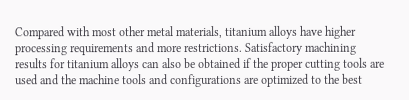Compared with most other metal materials, titanium alloys have higher processing requirements and more restrictions. Satisfactory machining results for titanium alloys can also be obtained if the proper cutting tools are used and the machine tools and configurations are optimized to the best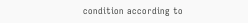condition according to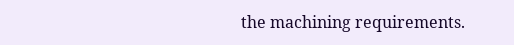the machining requirements.